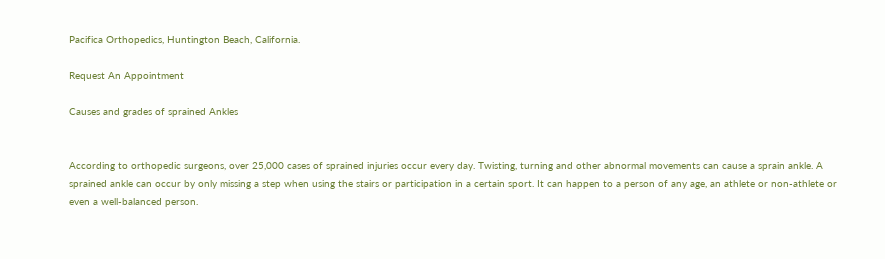Pacifica Orthopedics, Huntington Beach, California.

Request An Appointment

Causes and grades of sprained Ankles


According to orthopedic surgeons, over 25,000 cases of sprained injuries occur every day. Twisting, turning and other abnormal movements can cause a sprain ankle. A sprained ankle can occur by only missing a step when using the stairs or participation in a certain sport. It can happen to a person of any age, an athlete or non-athlete or even a well-balanced person.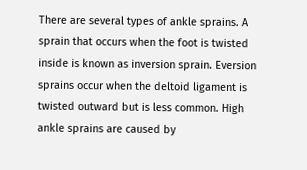There are several types of ankle sprains. A sprain that occurs when the foot is twisted inside is known as inversion sprain. Eversion sprains occur when the deltoid ligament is twisted outward but is less common. High ankle sprains are caused by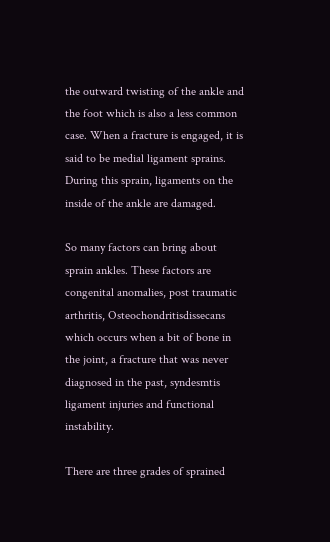the outward twisting of the ankle and the foot which is also a less common case. When a fracture is engaged, it is said to be medial ligament sprains. During this sprain, ligaments on the inside of the ankle are damaged.

So many factors can bring about sprain ankles. These factors are congenital anomalies, post traumatic arthritis, Osteochondritisdissecans which occurs when a bit of bone in the joint, a fracture that was never diagnosed in the past, syndesmtis ligament injuries and functional instability.

There are three grades of sprained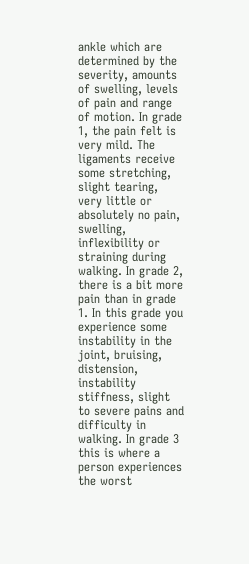ankle which are determined by the severity, amounts of swelling, levels of pain and range of motion. In grade 1, the pain felt is very mild. The ligaments receive some stretching, slight tearing, very little or absolutely no pain, swelling, inflexibility or straining during walking. In grade 2, there is a bit more pain than in grade 1. In this grade you experience some instability in the joint, bruising, distension, instability stiffness, slight to severe pains and difficulty in walking. In grade 3 this is where a person experiences the worst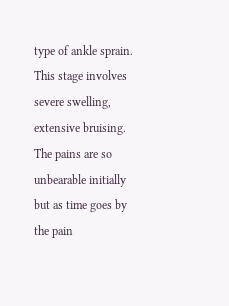type of ankle sprain. This stage involves severe swelling, extensive bruising. The pains are so unbearable initially but as time goes by the pain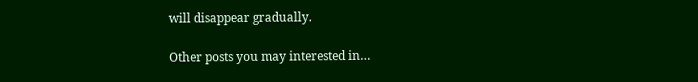will disappear gradually.

Other posts you may interested in…